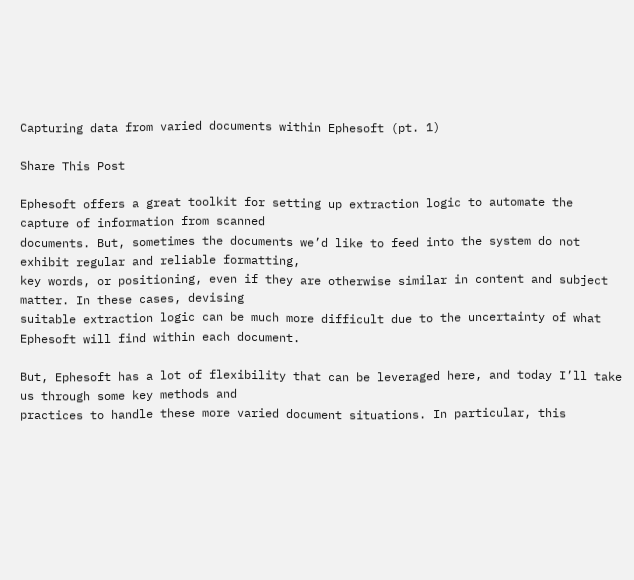Capturing data from varied documents within Ephesoft (pt. 1)

Share This Post

Ephesoft offers a great toolkit for setting up extraction logic to automate the capture of information from scanned
documents. But, sometimes the documents we’d like to feed into the system do not exhibit regular and reliable formatting,
key words, or positioning, even if they are otherwise similar in content and subject matter. In these cases, devising
suitable extraction logic can be much more difficult due to the uncertainty of what Ephesoft will find within each document.

But, Ephesoft has a lot of flexibility that can be leveraged here, and today I’ll take us through some key methods and
practices to handle these more varied document situations. In particular, this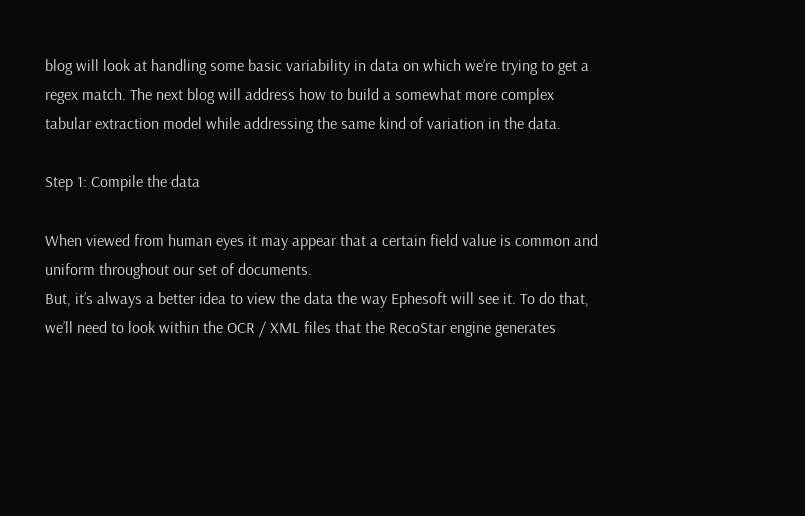blog will look at handling some basic variability in data on which we’re trying to get a regex match. The next blog will address how to build a somewhat more complex tabular extraction model while addressing the same kind of variation in the data.

Step 1: Compile the data

When viewed from human eyes it may appear that a certain field value is common and uniform throughout our set of documents.
But, it’s always a better idea to view the data the way Ephesoft will see it. To do that, we’ll need to look within the OCR / XML files that the RecoStar engine generates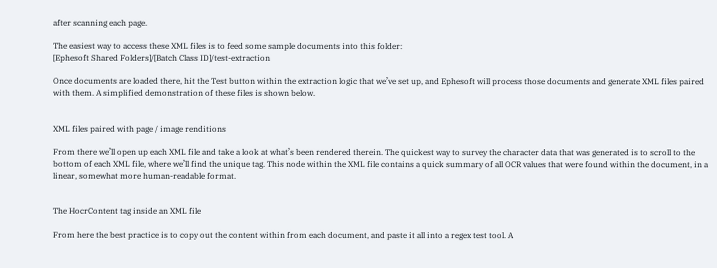after scanning each page.

The easiest way to access these XML files is to feed some sample documents into this folder:
[Ephesoft Shared Folders]/[Batch Class ID]/test-extraction

Once documents are loaded there, hit the Test button within the extraction logic that we’ve set up, and Ephesoft will process those documents and generate XML files paired with them. A simplified demonstration of these files is shown below.


XML files paired with page / image renditions

From there we’ll open up each XML file and take a look at what’s been rendered therein. The quickest way to survey the character data that was generated is to scroll to the bottom of each XML file, where we’ll find the unique tag. This node within the XML file contains a quick summary of all OCR values that were found within the document, in a linear, somewhat more human-readable format.


The HocrContent tag inside an XML file

From here the best practice is to copy out the content within from each document, and paste it all into a regex test tool. A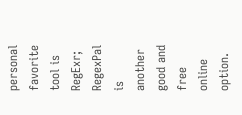personal favorite tool is RegExr; RegexPal is another good and free online option.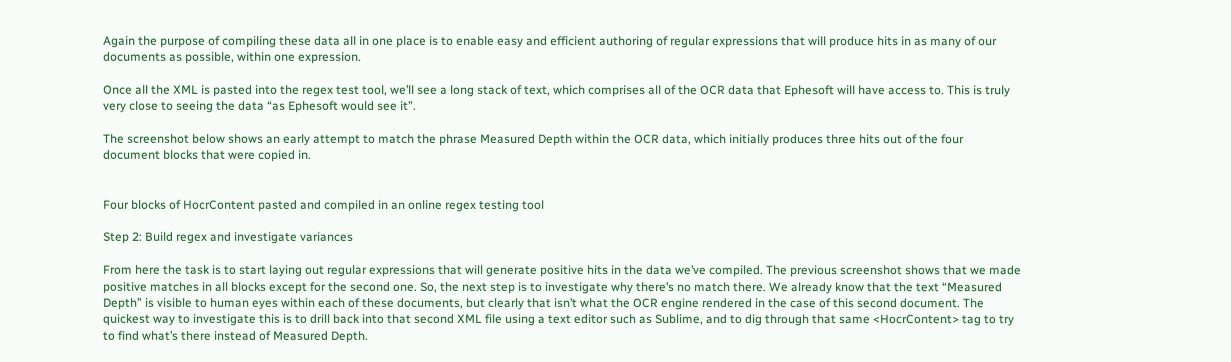Again the purpose of compiling these data all in one place is to enable easy and efficient authoring of regular expressions that will produce hits in as many of our documents as possible, within one expression.

Once all the XML is pasted into the regex test tool, we’ll see a long stack of text, which comprises all of the OCR data that Ephesoft will have access to. This is truly very close to seeing the data “as Ephesoft would see it”.

The screenshot below shows an early attempt to match the phrase Measured Depth within the OCR data, which initially produces three hits out of the four document blocks that were copied in.


Four blocks of HocrContent pasted and compiled in an online regex testing tool

Step 2: Build regex and investigate variances

From here the task is to start laying out regular expressions that will generate positive hits in the data we’ve compiled. The previous screenshot shows that we made positive matches in all blocks except for the second one. So, the next step is to investigate why there’s no match there. We already know that the text “Measured Depth” is visible to human eyes within each of these documents, but clearly that isn’t what the OCR engine rendered in the case of this second document. The quickest way to investigate this is to drill back into that second XML file using a text editor such as Sublime, and to dig through that same <HocrContent> tag to try to find what’s there instead of Measured Depth.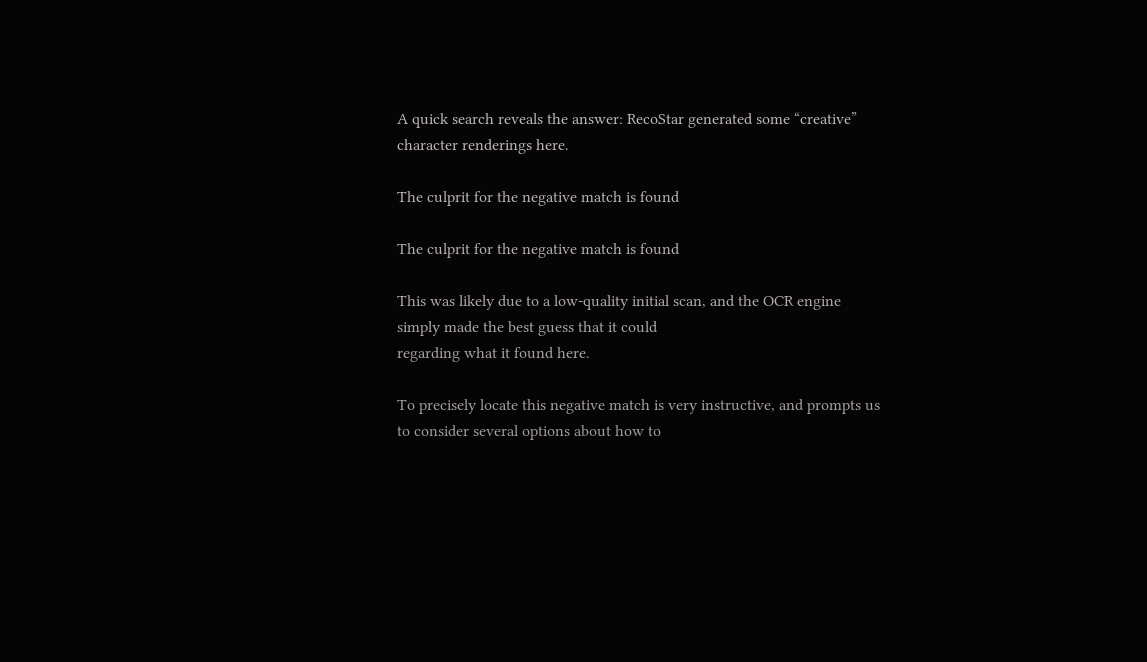A quick search reveals the answer: RecoStar generated some “creative” character renderings here.

The culprit for the negative match is found

The culprit for the negative match is found

This was likely due to a low-quality initial scan, and the OCR engine simply made the best guess that it could
regarding what it found here.

To precisely locate this negative match is very instructive, and prompts us to consider several options about how to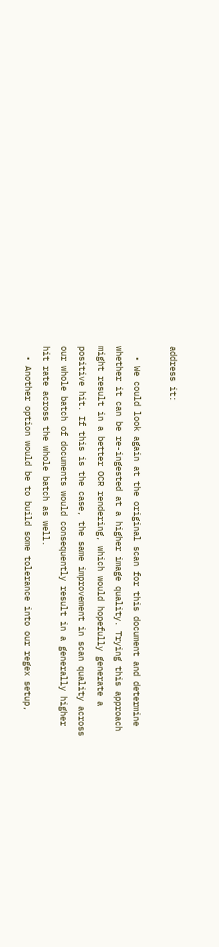address it:

  • We could look again at the original scan for this document and determine whether it can be re-ingested at a higher image quality. Trying this approach might result in a better OCR rendering, which would hopefully generate a positive hit. If this is the case, the same improvement in scan quality across our whole batch of documents would consequently result in a generally higher hit rate across the whole batch as well.
  • Another option would be to build some tolerance into our regex setup,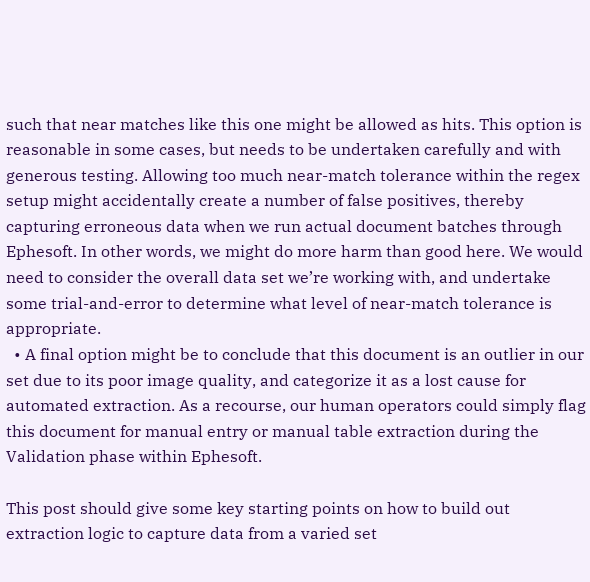such that near matches like this one might be allowed as hits. This option is reasonable in some cases, but needs to be undertaken carefully and with generous testing. Allowing too much near-match tolerance within the regex setup might accidentally create a number of false positives, thereby capturing erroneous data when we run actual document batches through Ephesoft. In other words, we might do more harm than good here. We would need to consider the overall data set we’re working with, and undertake some trial-and-error to determine what level of near-match tolerance is appropriate.
  • A final option might be to conclude that this document is an outlier in our set due to its poor image quality, and categorize it as a lost cause for automated extraction. As a recourse, our human operators could simply flag this document for manual entry or manual table extraction during the Validation phase within Ephesoft.

This post should give some key starting points on how to build out extraction logic to capture data from a varied set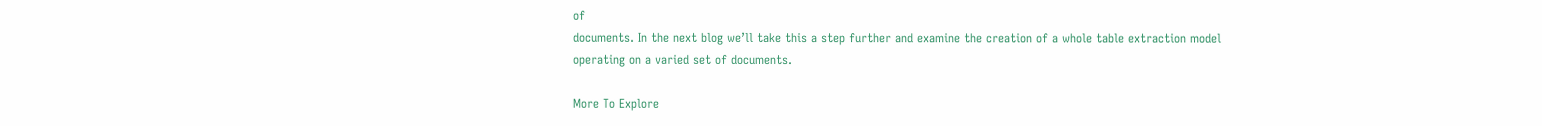of
documents. In the next blog we’ll take this a step further and examine the creation of a whole table extraction model
operating on a varied set of documents.

More To Explore